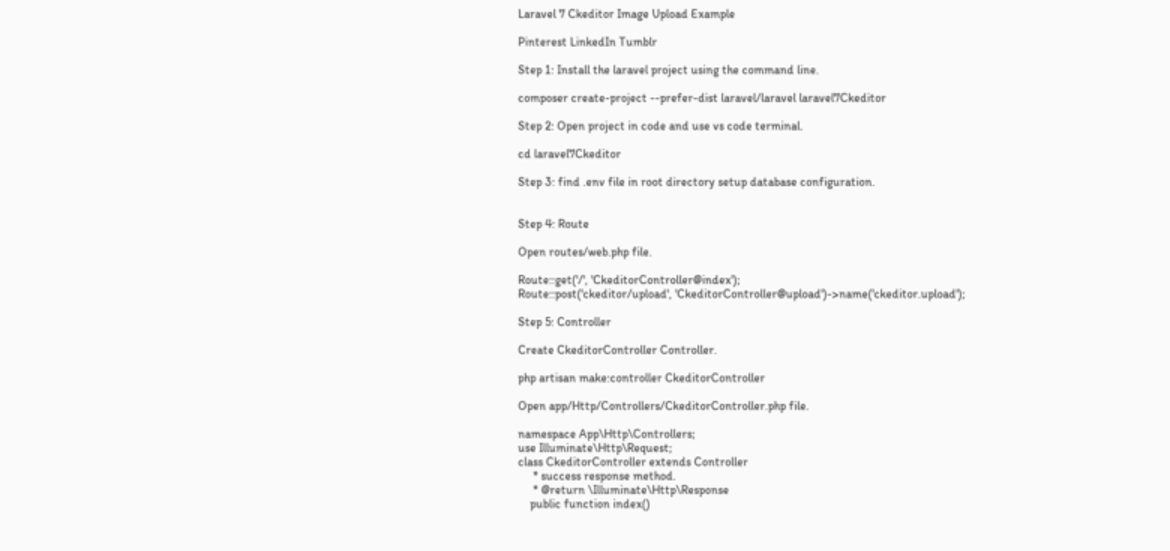Laravel 7 Ckeditor Image Upload Example

Pinterest LinkedIn Tumblr

Step 1: Install the laravel project using the command line.

composer create-project --prefer-dist laravel/laravel laravel7Ckeditor

Step 2: Open project in code and use vs code terminal.

cd laravel7Ckeditor

Step 3: find .env file in root directory setup database configuration.


Step 4: Route

Open routes/web.php file.

Route::get('/', 'CkeditorController@index');
Route::post('ckeditor/upload', 'CkeditorController@upload')->name('ckeditor.upload');

Step 5: Controller

Create CkeditorController Controller.

php artisan make:controller CkeditorController

Open app/Http/Controllers/CkeditorController.php file.

namespace App\Http\Controllers;
use Illuminate\Http\Request;
class CkeditorController extends Controller
     * success response method.
     * @return \Illuminate\Http\Response
    public function index()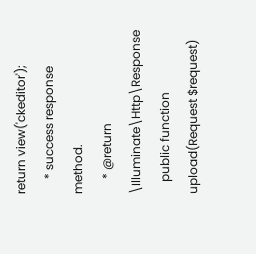return view('ckeditor');
     * success response method.
     * @return \Illuminate\Http\Response
    public function upload(Request $request)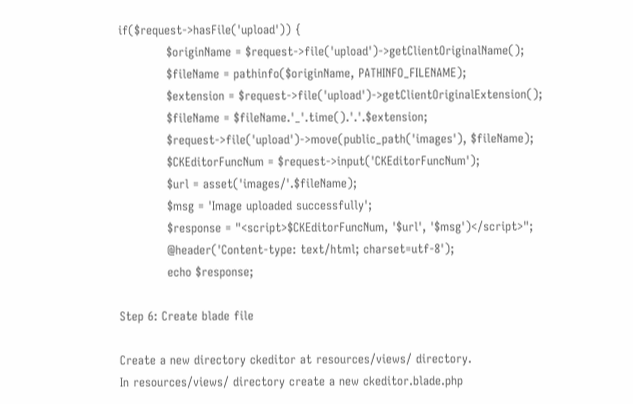if($request->hasFile('upload')) {
            $originName = $request->file('upload')->getClientOriginalName();
            $fileName = pathinfo($originName, PATHINFO_FILENAME);
            $extension = $request->file('upload')->getClientOriginalExtension();
            $fileName = $fileName.'_'.time().'.'.$extension;
            $request->file('upload')->move(public_path('images'), $fileName);
            $CKEditorFuncNum = $request->input('CKEditorFuncNum');
            $url = asset('images/'.$fileName);
            $msg = 'Image uploaded successfully';
            $response = "<script>$CKEditorFuncNum, '$url', '$msg')</script>";
            @header('Content-type: text/html; charset=utf-8');
            echo $response;

Step 6: Create blade file

Create a new directory ckeditor at resources/views/ directory.
In resources/views/ directory create a new ckeditor.blade.php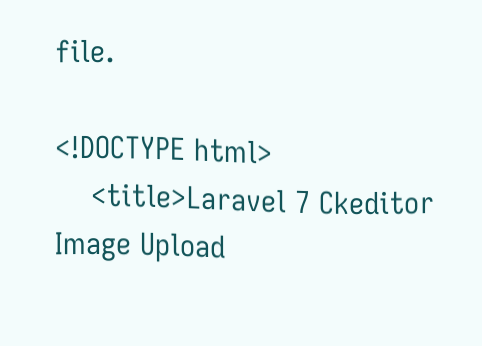file.

<!DOCTYPE html>
    <title>Laravel 7 Ckeditor Image Upload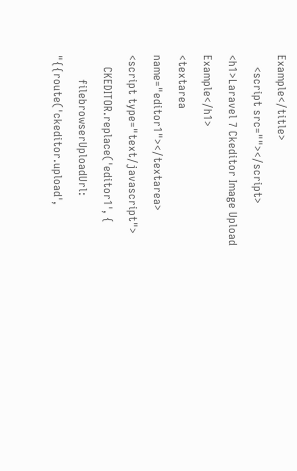Example</title>
    <script src=""></script>
<h1>Laravel 7 Ckeditor Image Upload Example</h1>
<textarea name="editor1"></textarea>
<script type="text/javascript">
    CKEDITOR.replace('editor1', {
        filebrowserUploadUrl: "{{route('ckeditor.upload',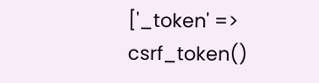['_token' => csrf_token()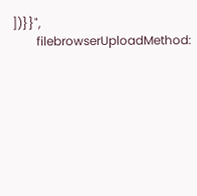])}}",
        filebrowserUploadMethod: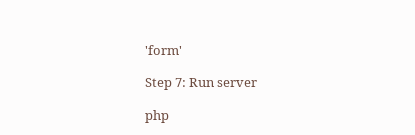'form'

Step 7: Run server

php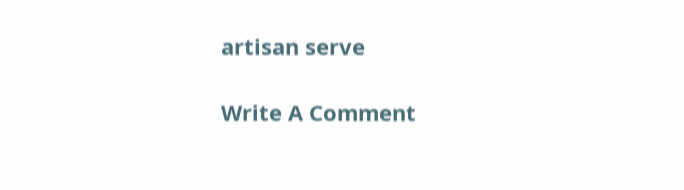artisan serve

Write A Comment